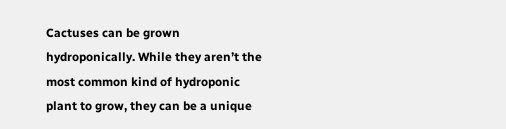Cactuses can be grown hydroponically. While they aren’t the most common kind of hydroponic plant to grow, they can be a unique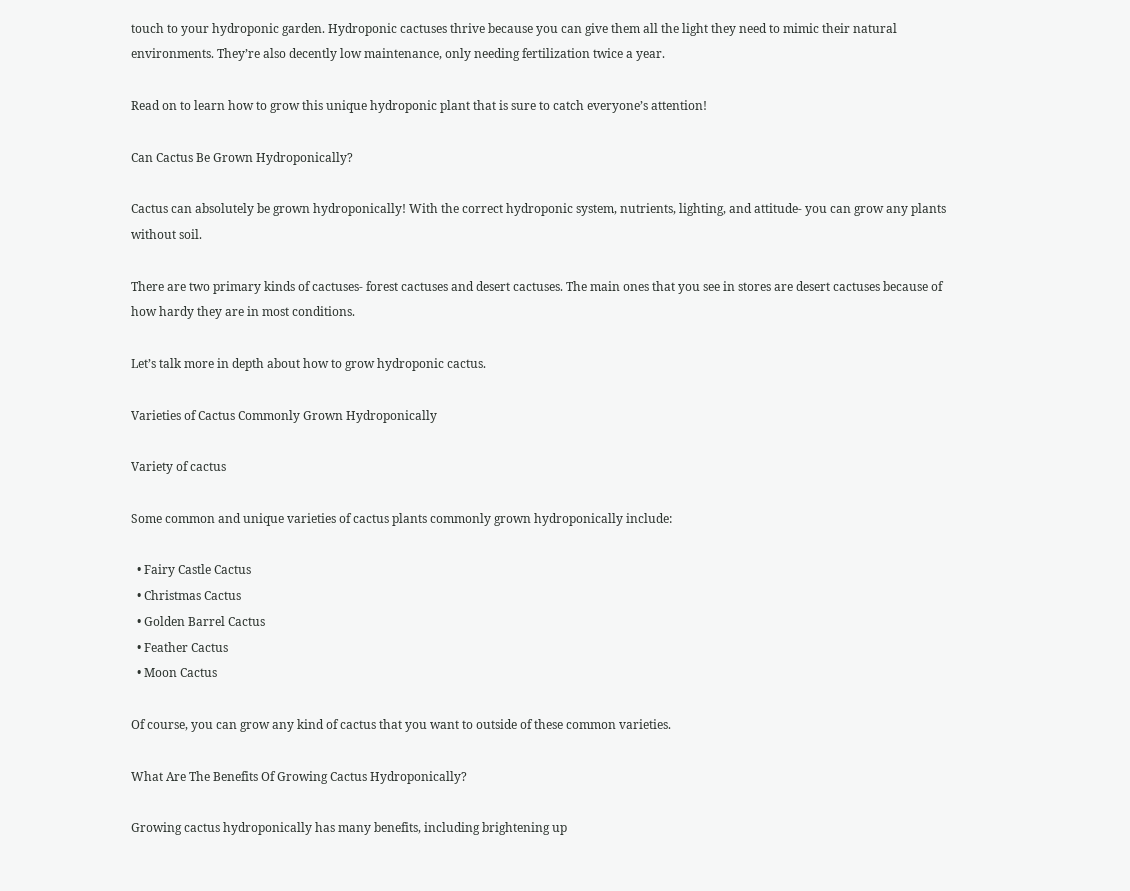touch to your hydroponic garden. Hydroponic cactuses thrive because you can give them all the light they need to mimic their natural environments. They’re also decently low maintenance, only needing fertilization twice a year.

Read on to learn how to grow this unique hydroponic plant that is sure to catch everyone’s attention!

Can Cactus Be Grown Hydroponically?

Cactus can absolutely be grown hydroponically! With the correct hydroponic system, nutrients, lighting, and attitude- you can grow any plants without soil.

There are two primary kinds of cactuses- forest cactuses and desert cactuses. The main ones that you see in stores are desert cactuses because of how hardy they are in most conditions.

Let’s talk more in depth about how to grow hydroponic cactus.

Varieties of Cactus Commonly Grown Hydroponically

Variety of cactus

Some common and unique varieties of cactus plants commonly grown hydroponically include:

  • Fairy Castle Cactus
  • Christmas Cactus
  • Golden Barrel Cactus
  • Feather Cactus
  • Moon Cactus

Of course, you can grow any kind of cactus that you want to outside of these common varieties.

What Are The Benefits Of Growing Cactus Hydroponically?

Growing cactus hydroponically has many benefits, including brightening up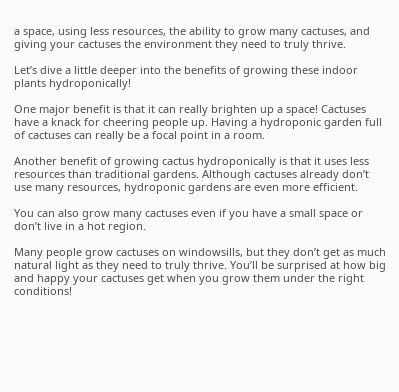a space, using less resources, the ability to grow many cactuses, and giving your cactuses the environment they need to truly thrive.

Let’s dive a little deeper into the benefits of growing these indoor plants hydroponically!

One major benefit is that it can really brighten up a space! Cactuses have a knack for cheering people up. Having a hydroponic garden full of cactuses can really be a focal point in a room.

Another benefit of growing cactus hydroponically is that it uses less resources than traditional gardens. Although cactuses already don’t use many resources, hydroponic gardens are even more efficient.

You can also grow many cactuses even if you have a small space or don’t live in a hot region.

Many people grow cactuses on windowsills, but they don’t get as much natural light as they need to truly thrive. You’ll be surprised at how big and happy your cactuses get when you grow them under the right conditions!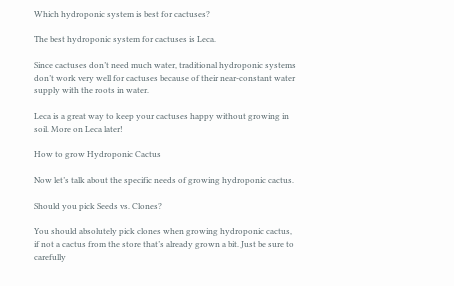Which hydroponic system is best for cactuses?

The best hydroponic system for cactuses is Leca.

Since cactuses don’t need much water, traditional hydroponic systems don’t work very well for cactuses because of their near-constant water supply with the roots in water.

Leca is a great way to keep your cactuses happy without growing in soil. More on Leca later!

How to grow Hydroponic Cactus

Now let’s talk about the specific needs of growing hydroponic cactus.

Should you pick Seeds vs. Clones?

You should absolutely pick clones when growing hydroponic cactus, if not a cactus from the store that’s already grown a bit. Just be sure to carefully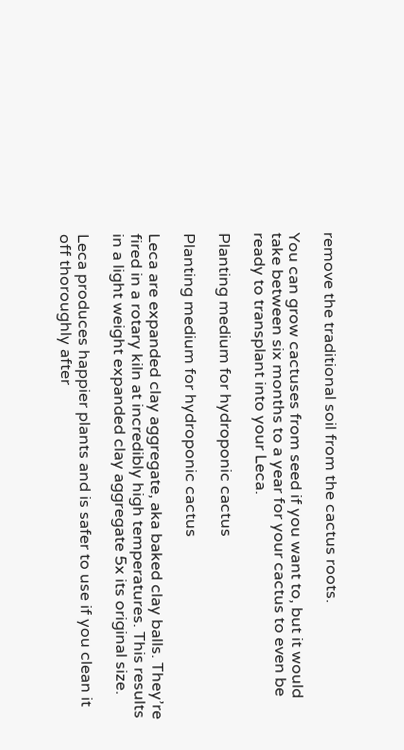remove the traditional soil from the cactus roots.

You can grow cactuses from seed if you want to, but it would take between six months to a year for your cactus to even be ready to transplant into your Leca.

Planting medium for hydroponic cactus

Planting medium for hydroponic cactus

Leca are expanded clay aggregate, aka baked clay balls. They’re fired in a rotary kiln at incredibly high temperatures. This results in a light weight expanded clay aggregate 5x its original size.

Leca produces happier plants and is safer to use if you clean it off thoroughly after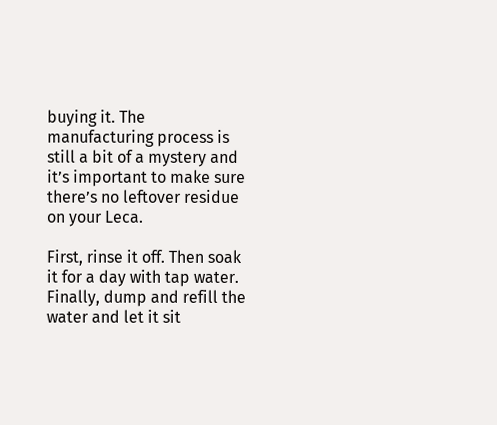buying it. The manufacturing process is still a bit of a mystery and it’s important to make sure there’s no leftover residue on your Leca.

First, rinse it off. Then soak it for a day with tap water. Finally, dump and refill the water and let it sit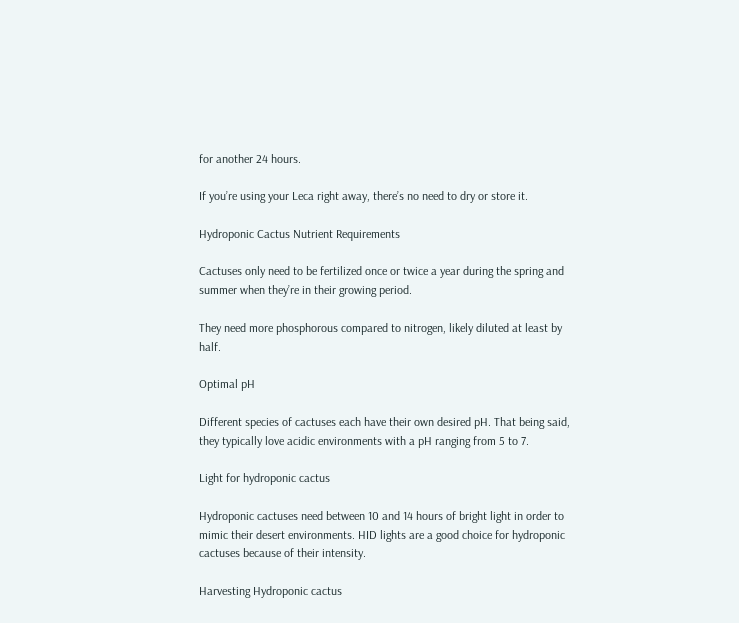for another 24 hours.

If you’re using your Leca right away, there’s no need to dry or store it.

Hydroponic Cactus Nutrient Requirements

Cactuses only need to be fertilized once or twice a year during the spring and summer when they’re in their growing period.

They need more phosphorous compared to nitrogen, likely diluted at least by half.

Optimal pH

Different species of cactuses each have their own desired pH. That being said, they typically love acidic environments with a pH ranging from 5 to 7.

Light for hydroponic cactus

Hydroponic cactuses need between 10 and 14 hours of bright light in order to mimic their desert environments. HID lights are a good choice for hydroponic cactuses because of their intensity.

Harvesting Hydroponic cactus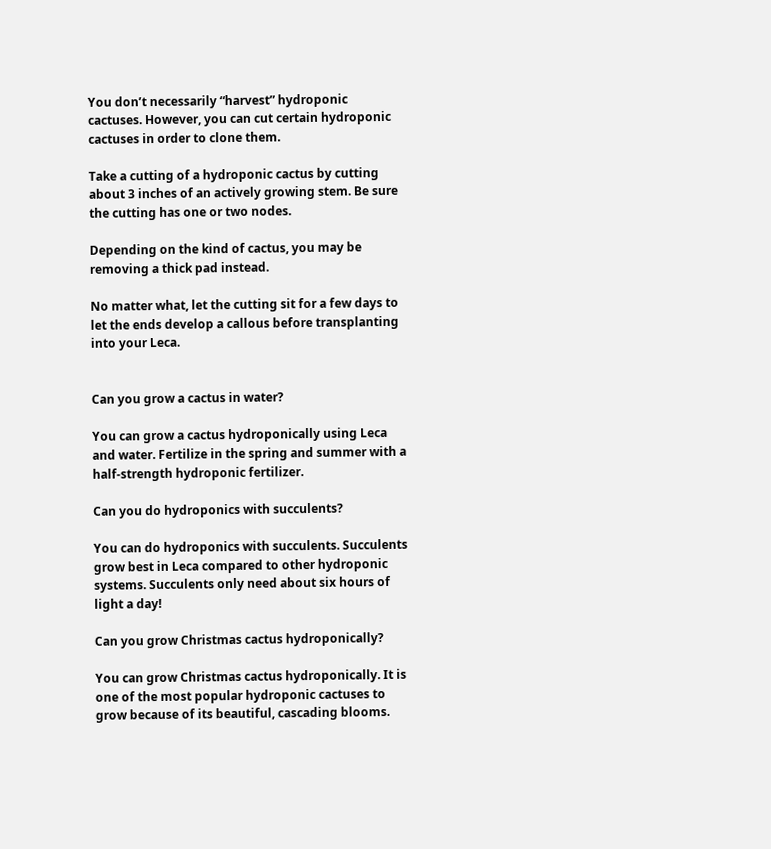You don’t necessarily “harvest” hydroponic cactuses. However, you can cut certain hydroponic cactuses in order to clone them.

Take a cutting of a hydroponic cactus by cutting about 3 inches of an actively growing stem. Be sure the cutting has one or two nodes.

Depending on the kind of cactus, you may be removing a thick pad instead.

No matter what, let the cutting sit for a few days to let the ends develop a callous before transplanting into your Leca.


Can you grow a cactus in water?

You can grow a cactus hydroponically using Leca and water. Fertilize in the spring and summer with a half-strength hydroponic fertilizer.

Can you do hydroponics with succulents?

You can do hydroponics with succulents. Succulents grow best in Leca compared to other hydroponic systems. Succulents only need about six hours of light a day!

Can you grow Christmas cactus hydroponically?

You can grow Christmas cactus hydroponically. It is one of the most popular hydroponic cactuses to grow because of its beautiful, cascading blooms.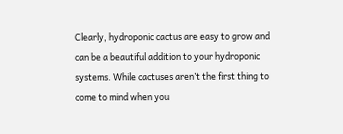Clearly, hydroponic cactus are easy to grow and can be a beautiful addition to your hydroponic systems. While cactuses aren’t the first thing to come to mind when you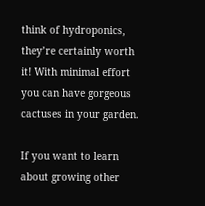think of hydroponics, they’re certainly worth it! With minimal effort you can have gorgeous cactuses in your garden.

If you want to learn about growing other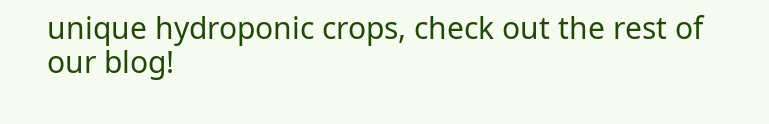unique hydroponic crops, check out the rest of our blog!